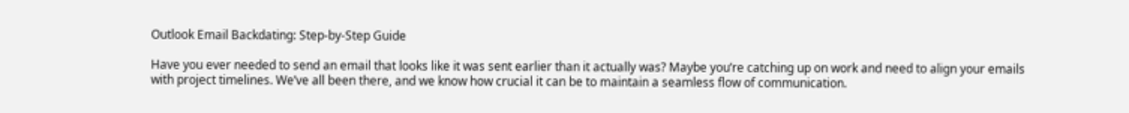Outlook Email Backdating: Step-by-Step Guide

Have you ever needed to send an email that looks like it was sent earlier than it actually was? Maybe you’re catching up on work and need to align your emails with project timelines. We’ve all been there, and we know how crucial it can be to maintain a seamless flow of communication.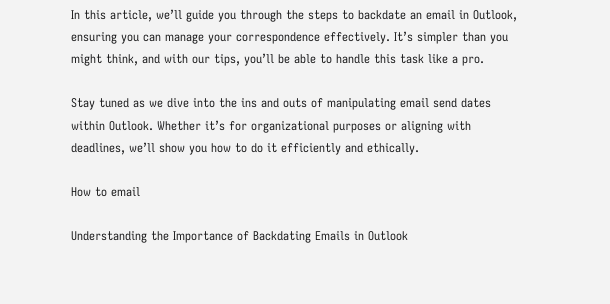In this article, we’ll guide you through the steps to backdate an email in Outlook, ensuring you can manage your correspondence effectively. It’s simpler than you might think, and with our tips, you’ll be able to handle this task like a pro.

Stay tuned as we dive into the ins and outs of manipulating email send dates within Outlook. Whether it’s for organizational purposes or aligning with deadlines, we’ll show you how to do it efficiently and ethically.

How to email

Understanding the Importance of Backdating Emails in Outlook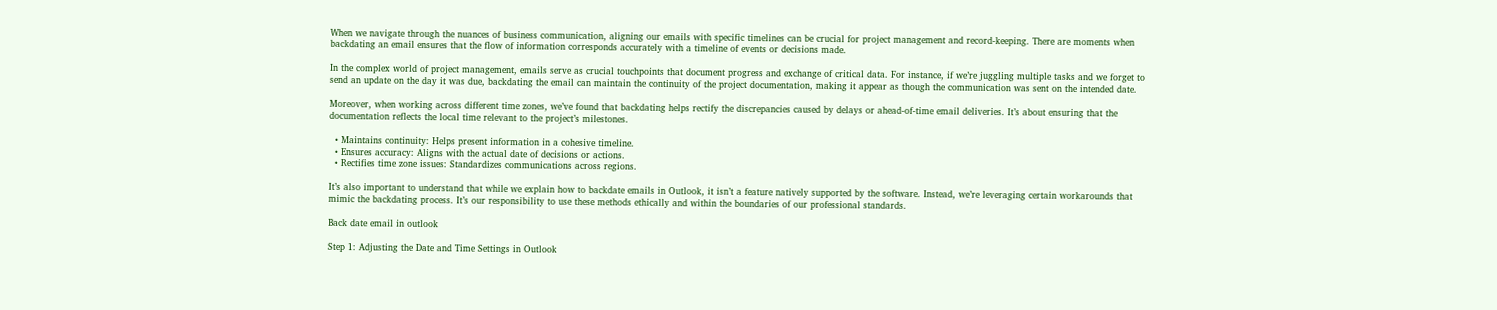When we navigate through the nuances of business communication, aligning our emails with specific timelines can be crucial for project management and record-keeping. There are moments when backdating an email ensures that the flow of information corresponds accurately with a timeline of events or decisions made.

In the complex world of project management, emails serve as crucial touchpoints that document progress and exchange of critical data. For instance, if we’re juggling multiple tasks and we forget to send an update on the day it was due, backdating the email can maintain the continuity of the project documentation, making it appear as though the communication was sent on the intended date.

Moreover, when working across different time zones, we’ve found that backdating helps rectify the discrepancies caused by delays or ahead-of-time email deliveries. It’s about ensuring that the documentation reflects the local time relevant to the project’s milestones.

  • Maintains continuity: Helps present information in a cohesive timeline.
  • Ensures accuracy: Aligns with the actual date of decisions or actions.
  • Rectifies time zone issues: Standardizes communications across regions.

It’s also important to understand that while we explain how to backdate emails in Outlook, it isn’t a feature natively supported by the software. Instead, we’re leveraging certain workarounds that mimic the backdating process. It’s our responsibility to use these methods ethically and within the boundaries of our professional standards.

Back date email in outlook

Step 1: Adjusting the Date and Time Settings in Outlook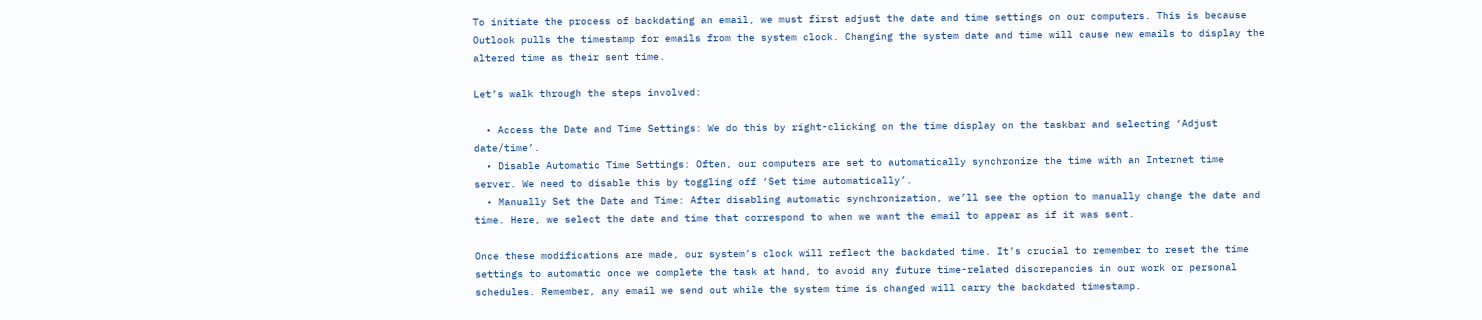To initiate the process of backdating an email, we must first adjust the date and time settings on our computers. This is because Outlook pulls the timestamp for emails from the system clock. Changing the system date and time will cause new emails to display the altered time as their sent time.

Let’s walk through the steps involved:

  • Access the Date and Time Settings: We do this by right-clicking on the time display on the taskbar and selecting ‘Adjust date/time’.
  • Disable Automatic Time Settings: Often, our computers are set to automatically synchronize the time with an Internet time server. We need to disable this by toggling off ‘Set time automatically’.
  • Manually Set the Date and Time: After disabling automatic synchronization, we’ll see the option to manually change the date and time. Here, we select the date and time that correspond to when we want the email to appear as if it was sent.

Once these modifications are made, our system’s clock will reflect the backdated time. It’s crucial to remember to reset the time settings to automatic once we complete the task at hand, to avoid any future time-related discrepancies in our work or personal schedules. Remember, any email we send out while the system time is changed will carry the backdated timestamp.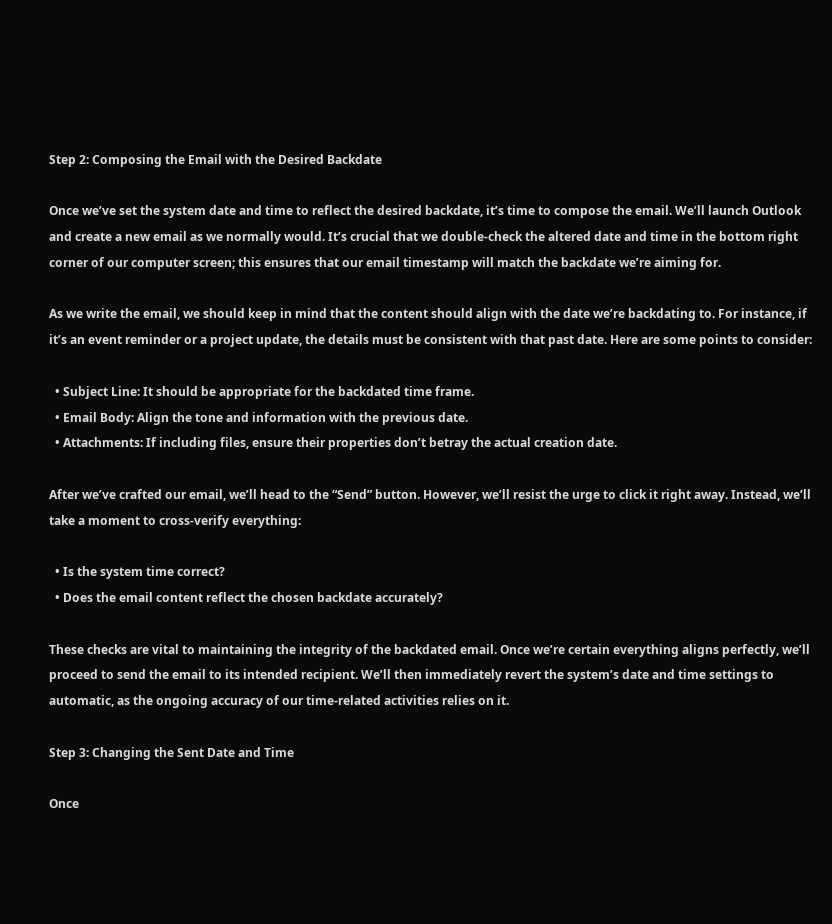Step 2: Composing the Email with the Desired Backdate

Once we’ve set the system date and time to reflect the desired backdate, it’s time to compose the email. We’ll launch Outlook and create a new email as we normally would. It’s crucial that we double-check the altered date and time in the bottom right corner of our computer screen; this ensures that our email timestamp will match the backdate we’re aiming for.

As we write the email, we should keep in mind that the content should align with the date we’re backdating to. For instance, if it’s an event reminder or a project update, the details must be consistent with that past date. Here are some points to consider:

  • Subject Line: It should be appropriate for the backdated time frame.
  • Email Body: Align the tone and information with the previous date.
  • Attachments: If including files, ensure their properties don’t betray the actual creation date.

After we’ve crafted our email, we’ll head to the “Send” button. However, we’ll resist the urge to click it right away. Instead, we’ll take a moment to cross-verify everything:

  • Is the system time correct?
  • Does the email content reflect the chosen backdate accurately?

These checks are vital to maintaining the integrity of the backdated email. Once we’re certain everything aligns perfectly, we’ll proceed to send the email to its intended recipient. We’ll then immediately revert the system’s date and time settings to automatic, as the ongoing accuracy of our time-related activities relies on it.

Step 3: Changing the Sent Date and Time

Once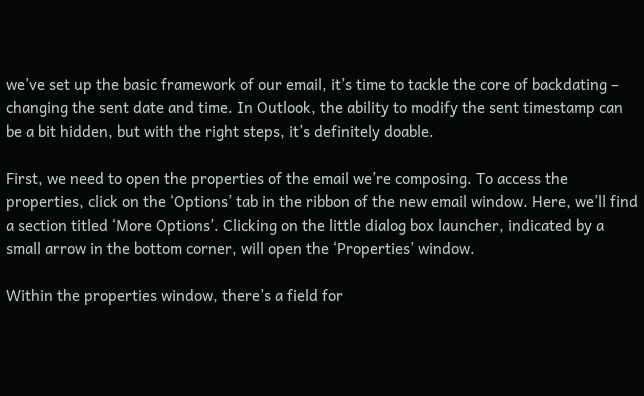we’ve set up the basic framework of our email, it’s time to tackle the core of backdating – changing the sent date and time. In Outlook, the ability to modify the sent timestamp can be a bit hidden, but with the right steps, it’s definitely doable.

First, we need to open the properties of the email we’re composing. To access the properties, click on the ‘Options’ tab in the ribbon of the new email window. Here, we’ll find a section titled ‘More Options’. Clicking on the little dialog box launcher, indicated by a small arrow in the bottom corner, will open the ‘Properties’ window.

Within the properties window, there’s a field for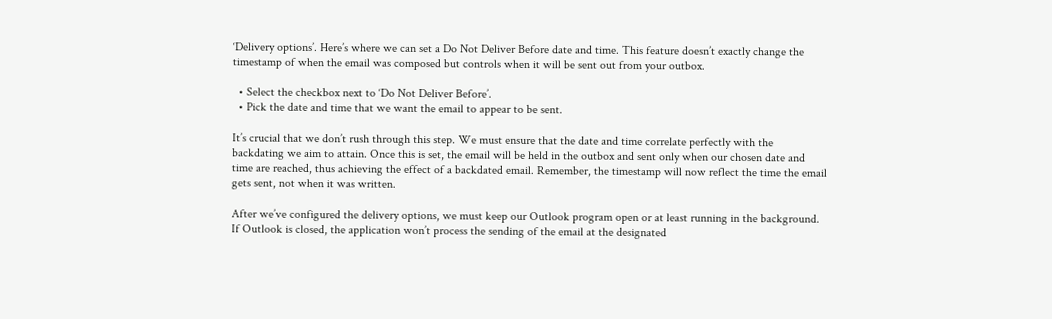‘Delivery options’. Here’s where we can set a Do Not Deliver Before date and time. This feature doesn’t exactly change the timestamp of when the email was composed but controls when it will be sent out from your outbox.

  • Select the checkbox next to ‘Do Not Deliver Before’.
  • Pick the date and time that we want the email to appear to be sent.

It’s crucial that we don’t rush through this step. We must ensure that the date and time correlate perfectly with the backdating we aim to attain. Once this is set, the email will be held in the outbox and sent only when our chosen date and time are reached, thus achieving the effect of a backdated email. Remember, the timestamp will now reflect the time the email gets sent, not when it was written.

After we’ve configured the delivery options, we must keep our Outlook program open or at least running in the background. If Outlook is closed, the application won’t process the sending of the email at the designated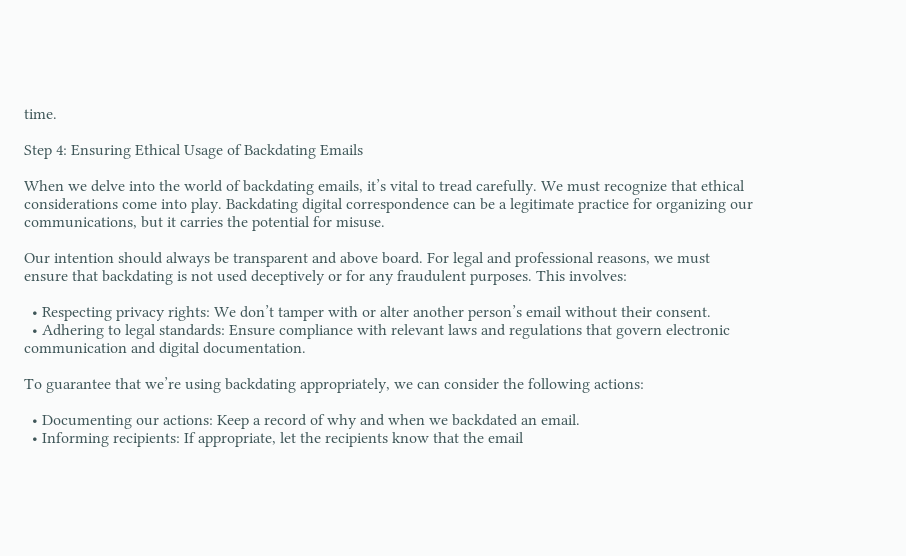time.

Step 4: Ensuring Ethical Usage of Backdating Emails

When we delve into the world of backdating emails, it’s vital to tread carefully. We must recognize that ethical considerations come into play. Backdating digital correspondence can be a legitimate practice for organizing our communications, but it carries the potential for misuse.

Our intention should always be transparent and above board. For legal and professional reasons, we must ensure that backdating is not used deceptively or for any fraudulent purposes. This involves:

  • Respecting privacy rights: We don’t tamper with or alter another person’s email without their consent.
  • Adhering to legal standards: Ensure compliance with relevant laws and regulations that govern electronic communication and digital documentation.

To guarantee that we’re using backdating appropriately, we can consider the following actions:

  • Documenting our actions: Keep a record of why and when we backdated an email.
  • Informing recipients: If appropriate, let the recipients know that the email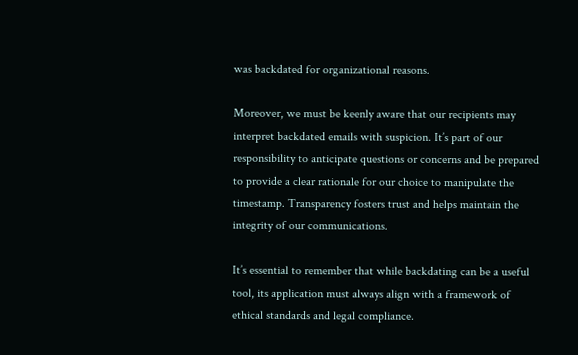was backdated for organizational reasons.

Moreover, we must be keenly aware that our recipients may interpret backdated emails with suspicion. It’s part of our responsibility to anticipate questions or concerns and be prepared to provide a clear rationale for our choice to manipulate the timestamp. Transparency fosters trust and helps maintain the integrity of our communications.

It’s essential to remember that while backdating can be a useful tool, its application must always align with a framework of ethical standards and legal compliance.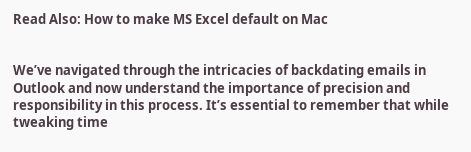Read Also: How to make MS Excel default on Mac


We’ve navigated through the intricacies of backdating emails in Outlook and now understand the importance of precision and responsibility in this process. It’s essential to remember that while tweaking time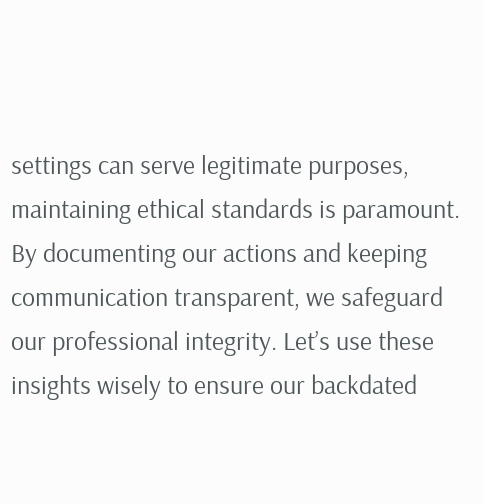settings can serve legitimate purposes, maintaining ethical standards is paramount. By documenting our actions and keeping communication transparent, we safeguard our professional integrity. Let’s use these insights wisely to ensure our backdated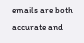emails are both accurate and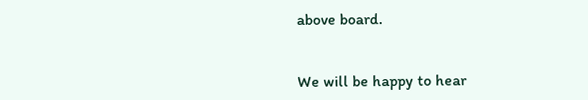above board.


We will be happy to hear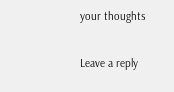your thoughts

Leave a reply